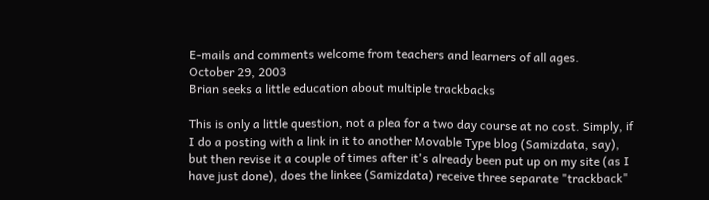E-mails and comments welcome from teachers and learners of all ages.
October 29, 2003
Brian seeks a little education about multiple trackbacks

This is only a little question, not a plea for a two day course at no cost. Simply, if I do a posting with a link in it to another Movable Type blog (Samizdata, say), but then revise it a couple of times after it's already been put up on my site (as I have just done), does the linkee (Samizdata) receive three separate "trackback"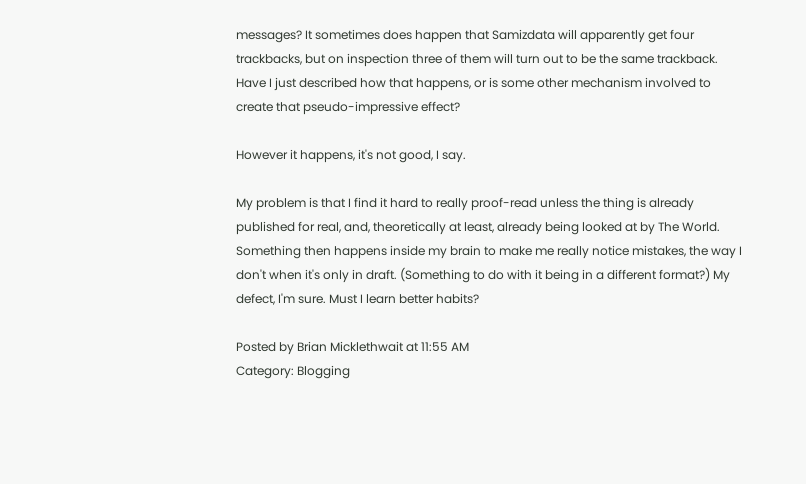messages? It sometimes does happen that Samizdata will apparently get four trackbacks, but on inspection three of them will turn out to be the same trackback. Have I just described how that happens, or is some other mechanism involved to create that pseudo-impressive effect?

However it happens, it's not good, I say.

My problem is that I find it hard to really proof-read unless the thing is already published for real, and, theoretically at least, already being looked at by The World. Something then happens inside my brain to make me really notice mistakes, the way I don't when it's only in draft. (Something to do with it being in a different format?) My defect, I'm sure. Must I learn better habits?

Posted by Brian Micklethwait at 11:55 AM
Category: Blogging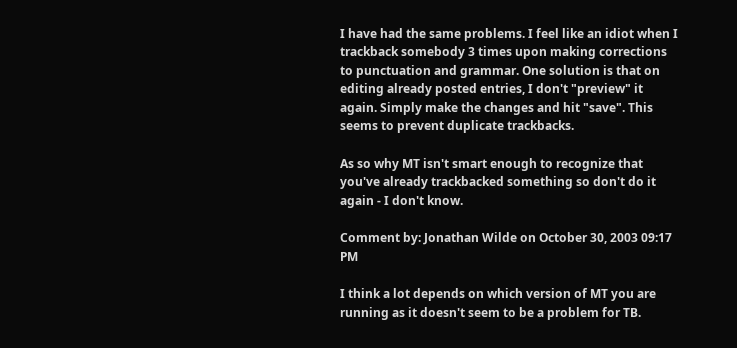I have had the same problems. I feel like an idiot when I trackback somebody 3 times upon making corrections to punctuation and grammar. One solution is that on editing already posted entries, I don't "preview" it again. Simply make the changes and hit "save". This seems to prevent duplicate trackbacks.

As so why MT isn't smart enough to recognize that you've already trackbacked something so don't do it again - I don't know.

Comment by: Jonathan Wilde on October 30, 2003 09:17 PM

I think a lot depends on which version of MT you are running as it doesn't seem to be a problem for TB.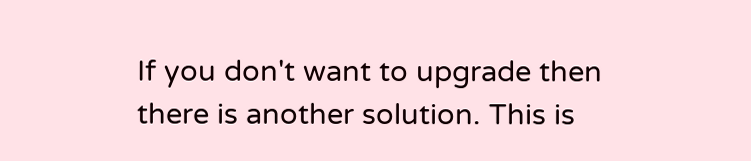If you don't want to upgrade then there is another solution. This is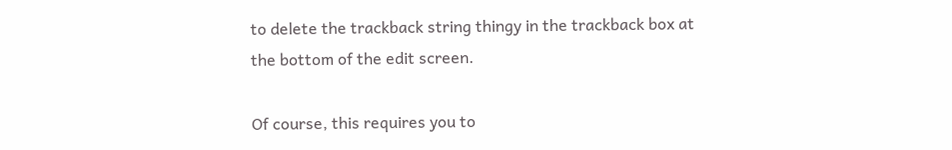to delete the trackback string thingy in the trackback box at the bottom of the edit screen.

Of course, this requires you to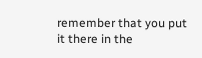remember that you put it there in the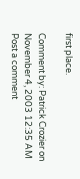first place.

Comment by: Patrick Crozier on November 4, 2003 12:35 AM
Post a comment